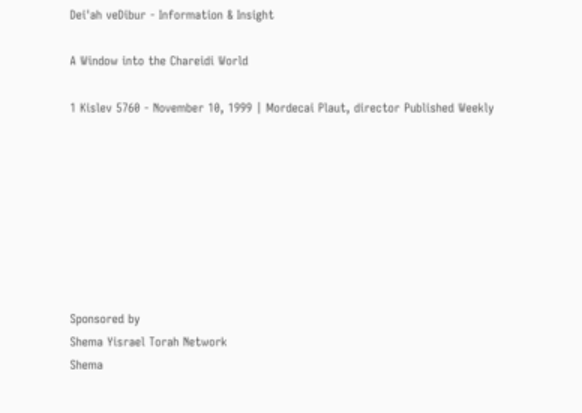Dei'ah veDibur - Information & Insight

A Window into the Chareidi World

1 Kislev 5760 - November 10, 1999 | Mordecai Plaut, director Published Weekly








Sponsored by
Shema Yisrael Torah Network
Shema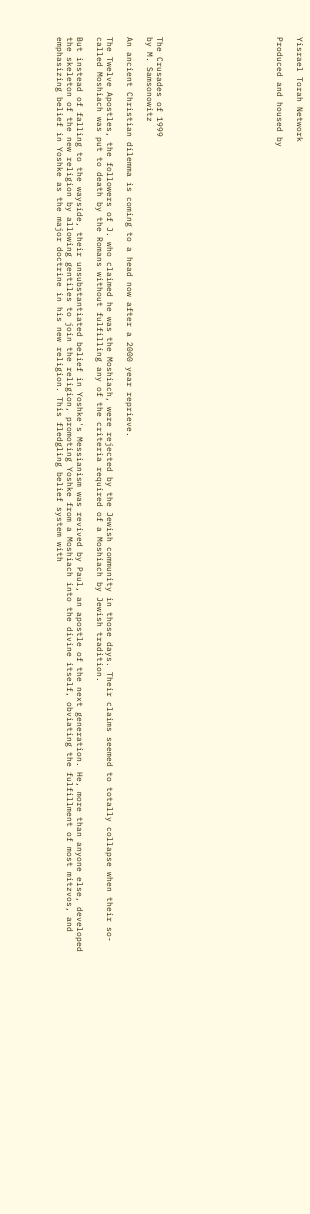Yisrael Torah Network

Produced and housed by











The Crusades of 1999
by M. Samsonowitz

An ancient Christian dilemma is coming to a head now after a 2000 year reprieve.

The Twelve Apostles, the followers of J. who claimed he was the Moshiach, were rejected by the Jewish community in those days. Their claims seemed to totally collapse when their so- called Moshiach was put to death by the Romans without fulfilling any of the criteria required of a Moshiach by Jewish tradition.

But instead of falling to the wayside, their unsubstantiated belief in Yoshke's Messianism was revived by Paul, an apostle of the next generation. He, more than anyone else, developed the skeleton of the new religion by allowing gentiles to join the religion, promoting Yoshke from a Moshiach into the divine itself, obviating the fulfillment of most mitzvos, and emphasizing belief in Yoshke as the major doctrine in his new religion. This fledgling belief system with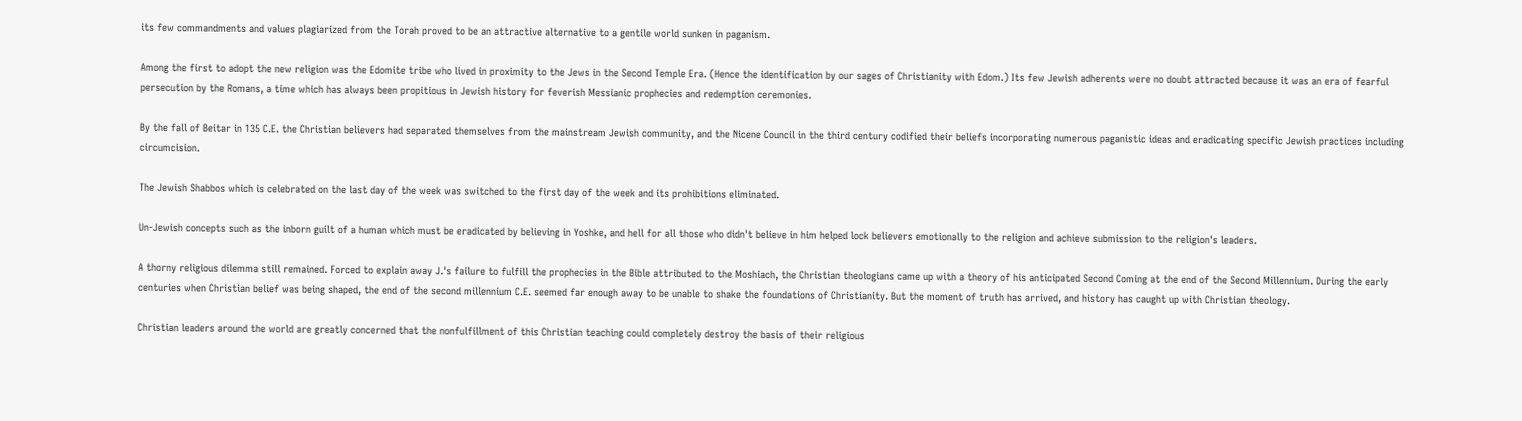its few commandments and values plagiarized from the Torah proved to be an attractive alternative to a gentile world sunken in paganism.

Among the first to adopt the new religion was the Edomite tribe who lived in proximity to the Jews in the Second Temple Era. (Hence the identification by our sages of Christianity with Edom.) Its few Jewish adherents were no doubt attracted because it was an era of fearful persecution by the Romans, a time which has always been propitious in Jewish history for feverish Messianic prophecies and redemption ceremonies.

By the fall of Beitar in 135 C.E. the Christian believers had separated themselves from the mainstream Jewish community, and the Nicene Council in the third century codified their beliefs incorporating numerous paganistic ideas and eradicating specific Jewish practices including circumcision.

The Jewish Shabbos which is celebrated on the last day of the week was switched to the first day of the week and its prohibitions eliminated.

Un-Jewish concepts such as the inborn guilt of a human which must be eradicated by believing in Yoshke, and hell for all those who didn't believe in him helped lock believers emotionally to the religion and achieve submission to the religion's leaders.

A thorny religious dilemma still remained. Forced to explain away J.'s failure to fulfill the prophecies in the Bible attributed to the Moshiach, the Christian theologians came up with a theory of his anticipated Second Coming at the end of the Second Millennium. During the early centuries when Christian belief was being shaped, the end of the second millennium C.E. seemed far enough away to be unable to shake the foundations of Christianity. But the moment of truth has arrived, and history has caught up with Christian theology.

Christian leaders around the world are greatly concerned that the nonfulfillment of this Christian teaching could completely destroy the basis of their religious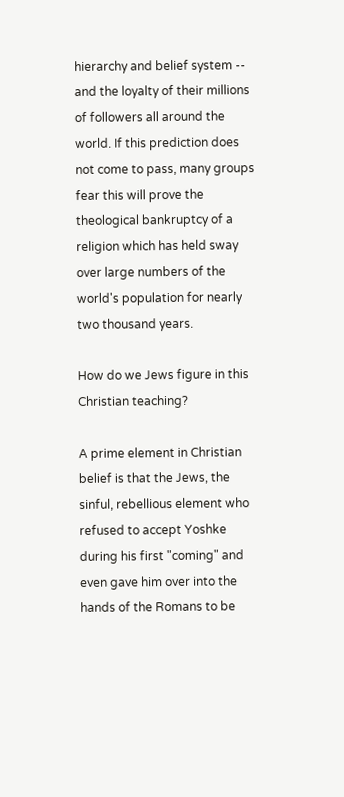hierarchy and belief system -- and the loyalty of their millions of followers all around the world. If this prediction does not come to pass, many groups fear this will prove the theological bankruptcy of a religion which has held sway over large numbers of the world's population for nearly two thousand years.

How do we Jews figure in this Christian teaching?

A prime element in Christian belief is that the Jews, the sinful, rebellious element who refused to accept Yoshke during his first "coming" and even gave him over into the hands of the Romans to be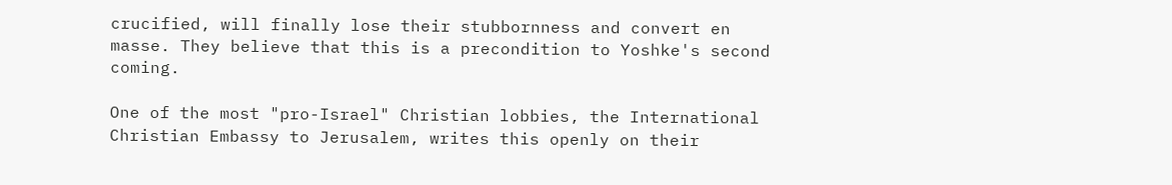crucified, will finally lose their stubbornness and convert en masse. They believe that this is a precondition to Yoshke's second coming.

One of the most "pro-Israel" Christian lobbies, the International Christian Embassy to Jerusalem, writes this openly on their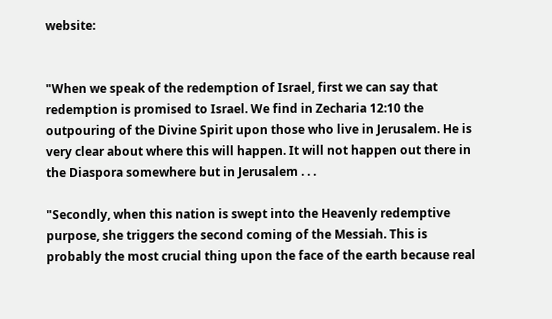website:


"When we speak of the redemption of Israel, first we can say that redemption is promised to Israel. We find in Zecharia 12:10 the outpouring of the Divine Spirit upon those who live in Jerusalem. He is very clear about where this will happen. It will not happen out there in the Diaspora somewhere but in Jerusalem . . .

"Secondly, when this nation is swept into the Heavenly redemptive purpose, she triggers the second coming of the Messiah. This is probably the most crucial thing upon the face of the earth because real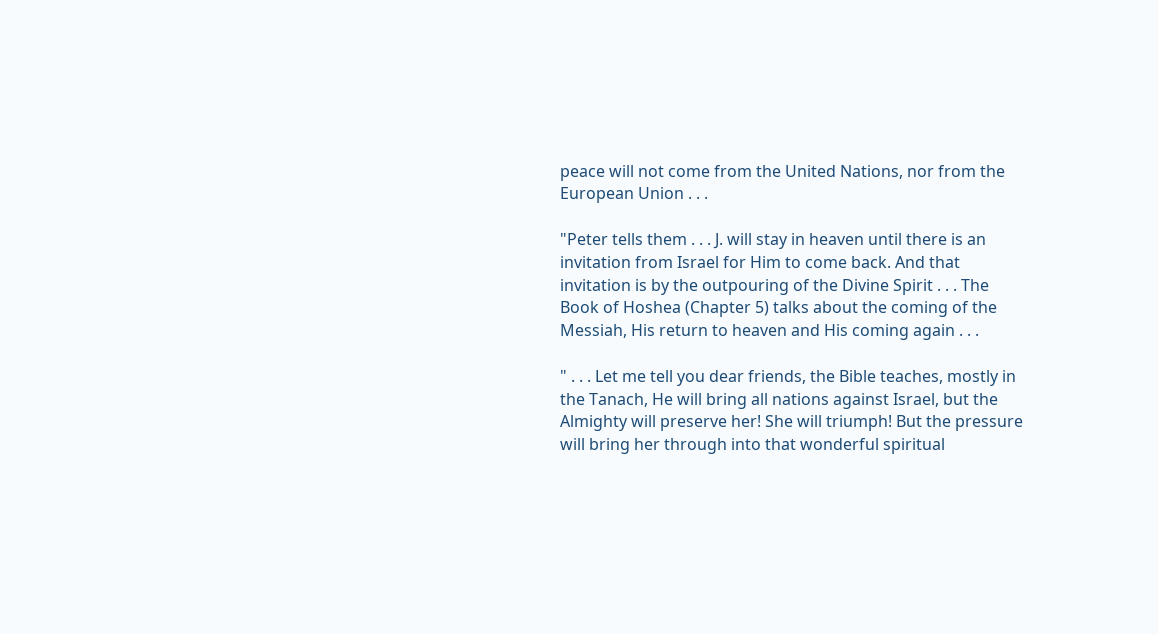peace will not come from the United Nations, nor from the European Union . . .

"Peter tells them . . . J. will stay in heaven until there is an invitation from Israel for Him to come back. And that invitation is by the outpouring of the Divine Spirit . . . The Book of Hoshea (Chapter 5) talks about the coming of the Messiah, His return to heaven and His coming again . . .

" . . . Let me tell you dear friends, the Bible teaches, mostly in the Tanach, He will bring all nations against Israel, but the Almighty will preserve her! She will triumph! But the pressure will bring her through into that wonderful spiritual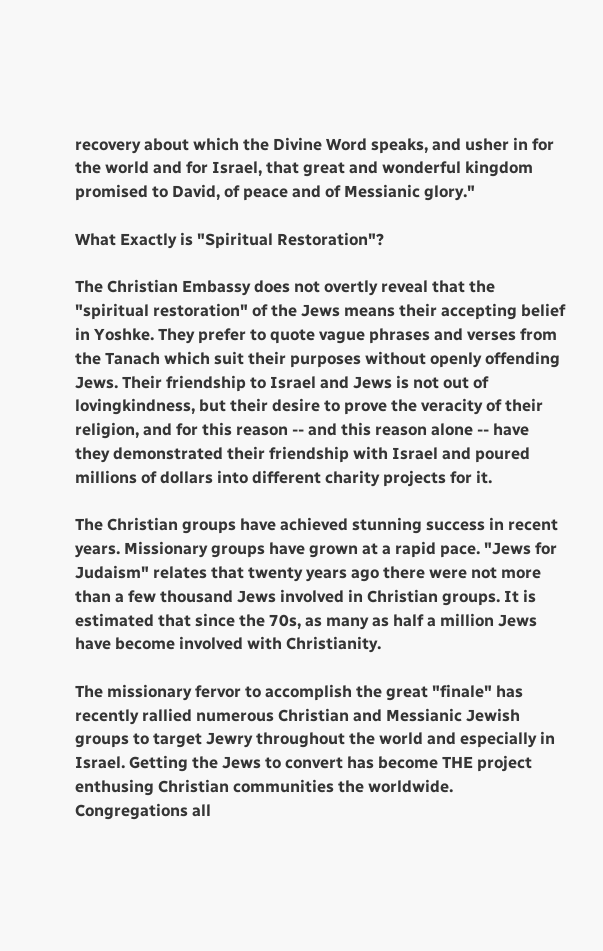recovery about which the Divine Word speaks, and usher in for the world and for Israel, that great and wonderful kingdom promised to David, of peace and of Messianic glory."

What Exactly is "Spiritual Restoration"?

The Christian Embassy does not overtly reveal that the "spiritual restoration" of the Jews means their accepting belief in Yoshke. They prefer to quote vague phrases and verses from the Tanach which suit their purposes without openly offending Jews. Their friendship to Israel and Jews is not out of lovingkindness, but their desire to prove the veracity of their religion, and for this reason -- and this reason alone -- have they demonstrated their friendship with Israel and poured millions of dollars into different charity projects for it.

The Christian groups have achieved stunning success in recent years. Missionary groups have grown at a rapid pace. "Jews for Judaism" relates that twenty years ago there were not more than a few thousand Jews involved in Christian groups. It is estimated that since the 70s, as many as half a million Jews have become involved with Christianity.

The missionary fervor to accomplish the great "finale" has recently rallied numerous Christian and Messianic Jewish groups to target Jewry throughout the world and especially in Israel. Getting the Jews to convert has become THE project enthusing Christian communities the worldwide. Congregations all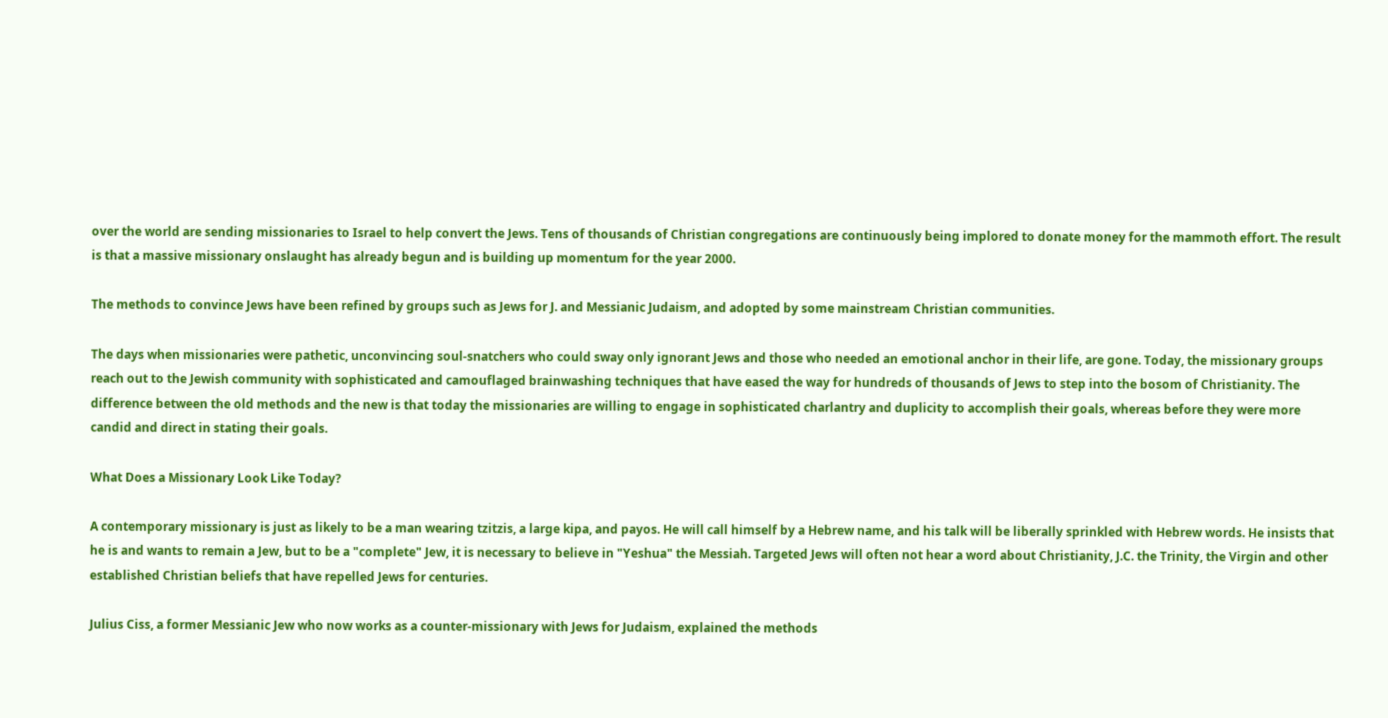over the world are sending missionaries to Israel to help convert the Jews. Tens of thousands of Christian congregations are continuously being implored to donate money for the mammoth effort. The result is that a massive missionary onslaught has already begun and is building up momentum for the year 2000.

The methods to convince Jews have been refined by groups such as Jews for J. and Messianic Judaism, and adopted by some mainstream Christian communities.

The days when missionaries were pathetic, unconvincing soul-snatchers who could sway only ignorant Jews and those who needed an emotional anchor in their life, are gone. Today, the missionary groups reach out to the Jewish community with sophisticated and camouflaged brainwashing techniques that have eased the way for hundreds of thousands of Jews to step into the bosom of Christianity. The difference between the old methods and the new is that today the missionaries are willing to engage in sophisticated charlantry and duplicity to accomplish their goals, whereas before they were more candid and direct in stating their goals.

What Does a Missionary Look Like Today?

A contemporary missionary is just as likely to be a man wearing tzitzis, a large kipa, and payos. He will call himself by a Hebrew name, and his talk will be liberally sprinkled with Hebrew words. He insists that he is and wants to remain a Jew, but to be a "complete" Jew, it is necessary to believe in "Yeshua" the Messiah. Targeted Jews will often not hear a word about Christianity, J.C. the Trinity, the Virgin and other established Christian beliefs that have repelled Jews for centuries.

Julius Ciss, a former Messianic Jew who now works as a counter-missionary with Jews for Judaism, explained the methods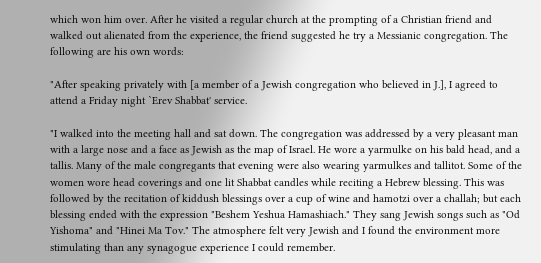which won him over. After he visited a regular church at the prompting of a Christian friend and walked out alienated from the experience, the friend suggested he try a Messianic congregation. The following are his own words:

"After speaking privately with [a member of a Jewish congregation who believed in J.], I agreed to attend a Friday night `Erev Shabbat' service.

"I walked into the meeting hall and sat down. The congregation was addressed by a very pleasant man with a large nose and a face as Jewish as the map of Israel. He wore a yarmulke on his bald head, and a tallis. Many of the male congregants that evening were also wearing yarmulkes and tallitot. Some of the women wore head coverings and one lit Shabbat candles while reciting a Hebrew blessing. This was followed by the recitation of kiddush blessings over a cup of wine and hamotzi over a challah; but each blessing ended with the expression "Beshem Yeshua Hamashiach." They sang Jewish songs such as "Od Yishoma" and "Hinei Ma Tov." The atmosphere felt very Jewish and I found the environment more stimulating than any synagogue experience I could remember.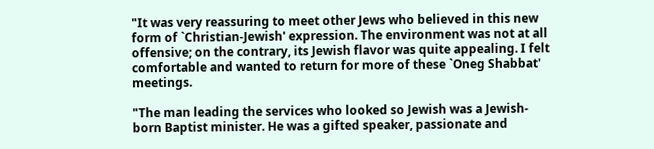"It was very reassuring to meet other Jews who believed in this new form of `Christian-Jewish' expression. The environment was not at all offensive; on the contrary, its Jewish flavor was quite appealing. I felt comfortable and wanted to return for more of these `Oneg Shabbat' meetings.

"The man leading the services who looked so Jewish was a Jewish-born Baptist minister. He was a gifted speaker, passionate and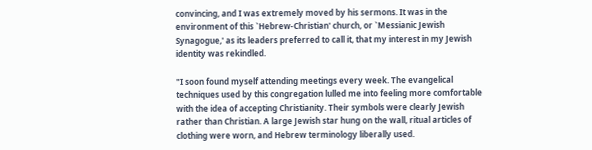convincing, and I was extremely moved by his sermons. It was in the environment of this `Hebrew-Christian' church, or `Messianic Jewish Synagogue,' as its leaders preferred to call it, that my interest in my Jewish identity was rekindled.

"I soon found myself attending meetings every week. The evangelical techniques used by this congregation lulled me into feeling more comfortable with the idea of accepting Christianity. Their symbols were clearly Jewish rather than Christian. A large Jewish star hung on the wall, ritual articles of clothing were worn, and Hebrew terminology liberally used.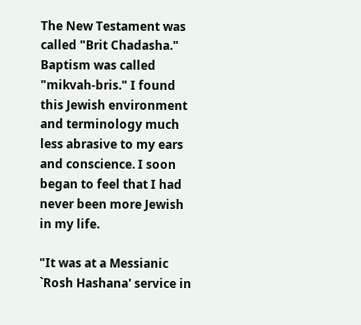The New Testament was called "Brit Chadasha." Baptism was called "mikvah-bris." I found this Jewish environment and terminology much less abrasive to my ears and conscience. I soon began to feel that I had never been more Jewish in my life.

"It was at a Messianic `Rosh Hashana' service in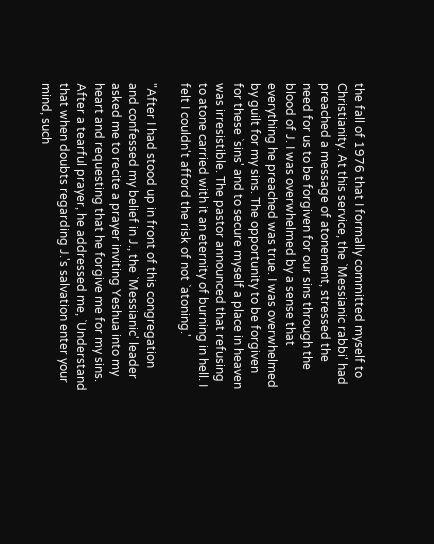the fall of 1976 that I formally committed myself to Christianity. At this service, the `Messianic rabbi' had preached a message of atonement, stressed the need for us to be forgiven for our sins through the blood of J. I was overwhelmed by a sense that everything he preached was true. I was overwhelmed by guilt for my sins. The opportunity to be forgiven for these `sins' and to secure myself a place in heaven was irresistible. The pastor announced that refusing to atone carried with it an eternity of burning in hell. I felt I couldn't afford the risk of not `atoning.'

"After I had stood up in front of this congregation and confessed my belief in J., the `Messianic' leader asked me to recite a prayer inviting Yeshua into my heart and requesting that he forgive me for my sins. After a tearful prayer, he addressed me, `Understand that when doubts regarding J.'s salvation enter your mind, such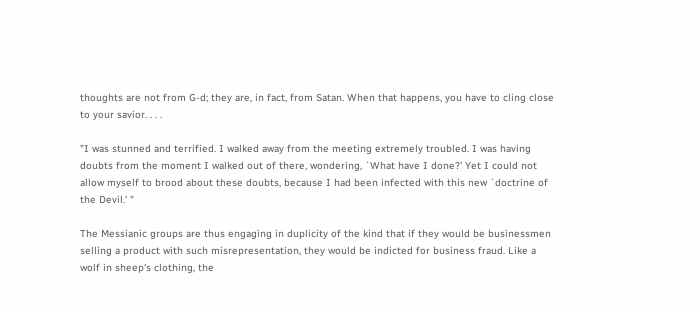thoughts are not from G-d; they are, in fact, from Satan. When that happens, you have to cling close to your savior. . . .

"I was stunned and terrified. I walked away from the meeting extremely troubled. I was having doubts from the moment I walked out of there, wondering, `What have I done?' Yet I could not allow myself to brood about these doubts, because I had been infected with this new `doctrine of the Devil.' "

The Messianic groups are thus engaging in duplicity of the kind that if they would be businessmen selling a product with such misrepresentation, they would be indicted for business fraud. Like a wolf in sheep's clothing, the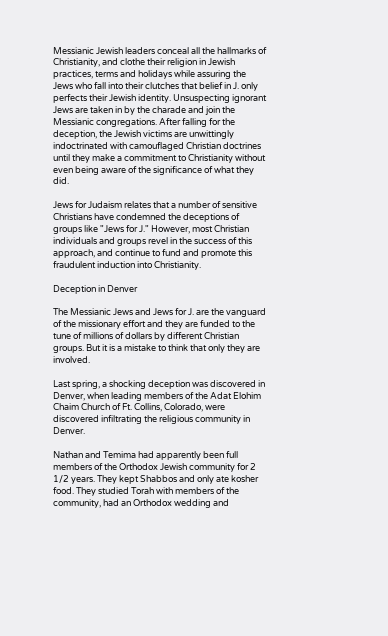Messianic Jewish leaders conceal all the hallmarks of Christianity, and clothe their religion in Jewish practices, terms and holidays while assuring the Jews who fall into their clutches that belief in J. only perfects their Jewish identity. Unsuspecting ignorant Jews are taken in by the charade and join the Messianic congregations. After falling for the deception, the Jewish victims are unwittingly indoctrinated with camouflaged Christian doctrines until they make a commitment to Christianity without even being aware of the significance of what they did.

Jews for Judaism relates that a number of sensitive Christians have condemned the deceptions of groups like "Jews for J." However, most Christian individuals and groups revel in the success of this approach, and continue to fund and promote this fraudulent induction into Christianity.

Deception in Denver

The Messianic Jews and Jews for J. are the vanguard of the missionary effort and they are funded to the tune of millions of dollars by different Christian groups. But it is a mistake to think that only they are involved.

Last spring, a shocking deception was discovered in Denver, when leading members of the Adat Elohim Chaim Church of Ft. Collins, Colorado, were discovered infiltrating the religious community in Denver.

Nathan and Temima had apparently been full members of the Orthodox Jewish community for 2 1/2 years. They kept Shabbos and only ate kosher food. They studied Torah with members of the community, had an Orthodox wedding and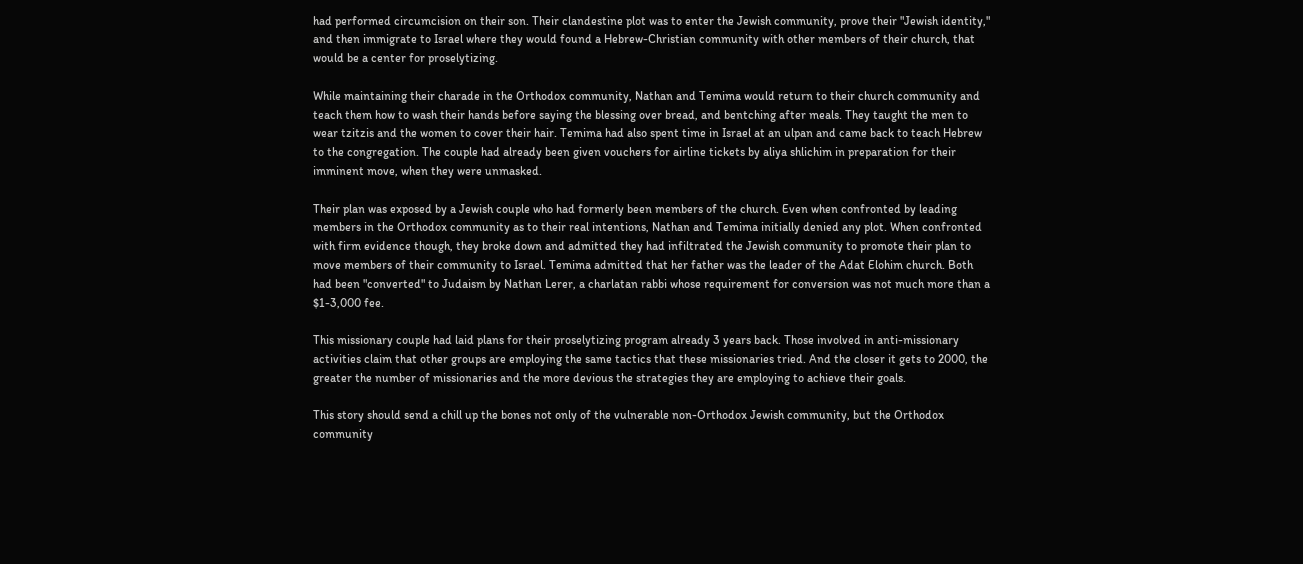had performed circumcision on their son. Their clandestine plot was to enter the Jewish community, prove their "Jewish identity," and then immigrate to Israel where they would found a Hebrew-Christian community with other members of their church, that would be a center for proselytizing.

While maintaining their charade in the Orthodox community, Nathan and Temima would return to their church community and teach them how to wash their hands before saying the blessing over bread, and bentching after meals. They taught the men to wear tzitzis and the women to cover their hair. Temima had also spent time in Israel at an ulpan and came back to teach Hebrew to the congregation. The couple had already been given vouchers for airline tickets by aliya shlichim in preparation for their imminent move, when they were unmasked.

Their plan was exposed by a Jewish couple who had formerly been members of the church. Even when confronted by leading members in the Orthodox community as to their real intentions, Nathan and Temima initially denied any plot. When confronted with firm evidence though, they broke down and admitted they had infiltrated the Jewish community to promote their plan to move members of their community to Israel. Temima admitted that her father was the leader of the Adat Elohim church. Both had been "converted" to Judaism by Nathan Lerer, a charlatan rabbi whose requirement for conversion was not much more than a $1-3,000 fee.

This missionary couple had laid plans for their proselytizing program already 3 years back. Those involved in anti-missionary activities claim that other groups are employing the same tactics that these missionaries tried. And the closer it gets to 2000, the greater the number of missionaries and the more devious the strategies they are employing to achieve their goals.

This story should send a chill up the bones not only of the vulnerable non-Orthodox Jewish community, but the Orthodox community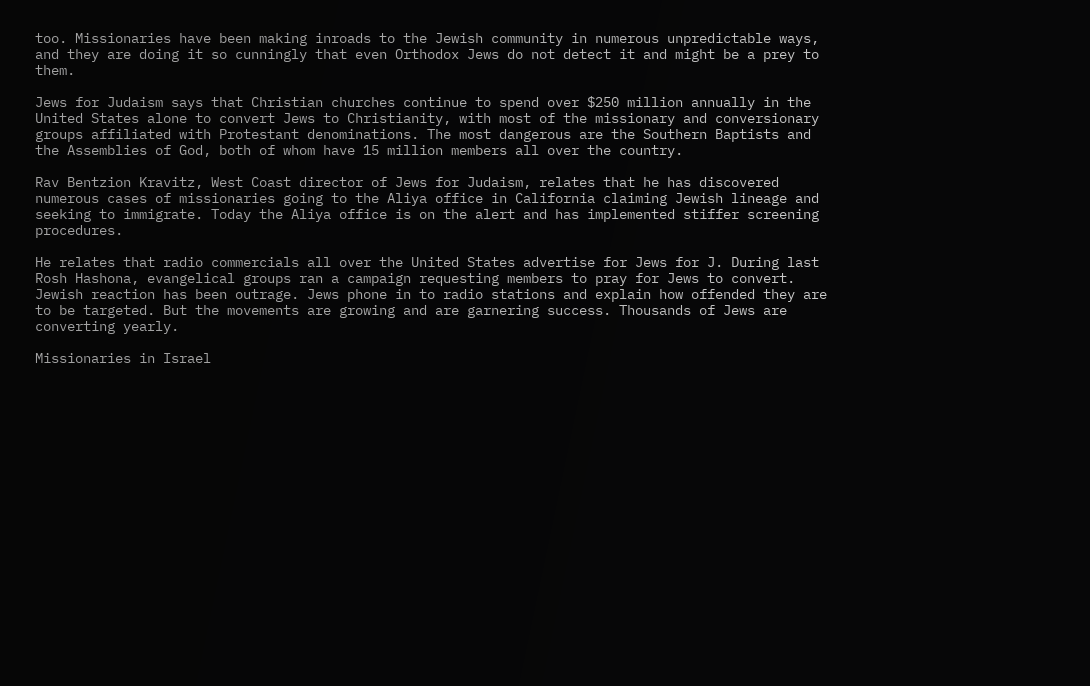too. Missionaries have been making inroads to the Jewish community in numerous unpredictable ways, and they are doing it so cunningly that even Orthodox Jews do not detect it and might be a prey to them.

Jews for Judaism says that Christian churches continue to spend over $250 million annually in the United States alone to convert Jews to Christianity, with most of the missionary and conversionary groups affiliated with Protestant denominations. The most dangerous are the Southern Baptists and the Assemblies of God, both of whom have 15 million members all over the country.

Rav Bentzion Kravitz, West Coast director of Jews for Judaism, relates that he has discovered numerous cases of missionaries going to the Aliya office in California claiming Jewish lineage and seeking to immigrate. Today the Aliya office is on the alert and has implemented stiffer screening procedures.

He relates that radio commercials all over the United States advertise for Jews for J. During last Rosh Hashona, evangelical groups ran a campaign requesting members to pray for Jews to convert. Jewish reaction has been outrage. Jews phone in to radio stations and explain how offended they are to be targeted. But the movements are growing and are garnering success. Thousands of Jews are converting yearly.

Missionaries in Israel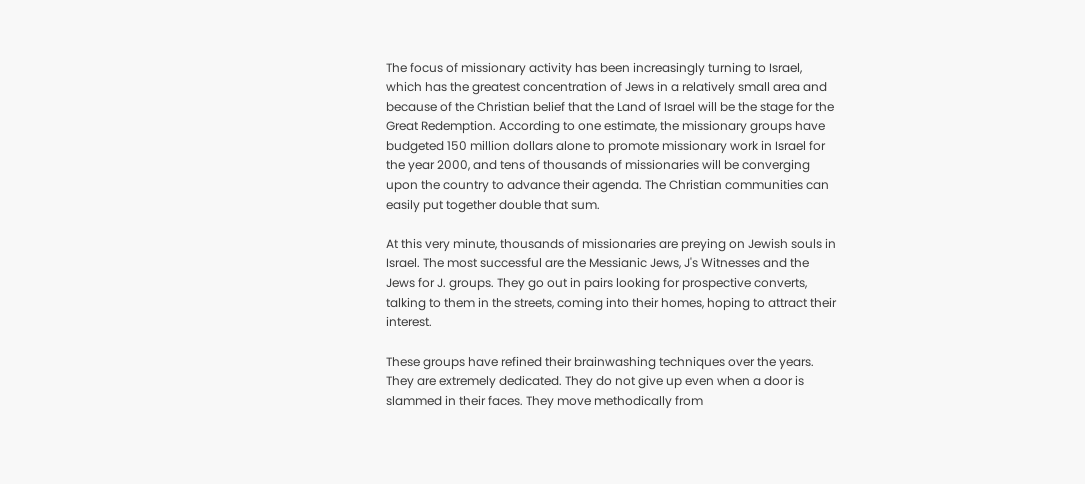The focus of missionary activity has been increasingly turning to Israel, which has the greatest concentration of Jews in a relatively small area and because of the Christian belief that the Land of Israel will be the stage for the Great Redemption. According to one estimate, the missionary groups have budgeted 150 million dollars alone to promote missionary work in Israel for the year 2000, and tens of thousands of missionaries will be converging upon the country to advance their agenda. The Christian communities can easily put together double that sum.

At this very minute, thousands of missionaries are preying on Jewish souls in Israel. The most successful are the Messianic Jews, J's Witnesses and the Jews for J. groups. They go out in pairs looking for prospective converts, talking to them in the streets, coming into their homes, hoping to attract their interest.

These groups have refined their brainwashing techniques over the years. They are extremely dedicated. They do not give up even when a door is slammed in their faces. They move methodically from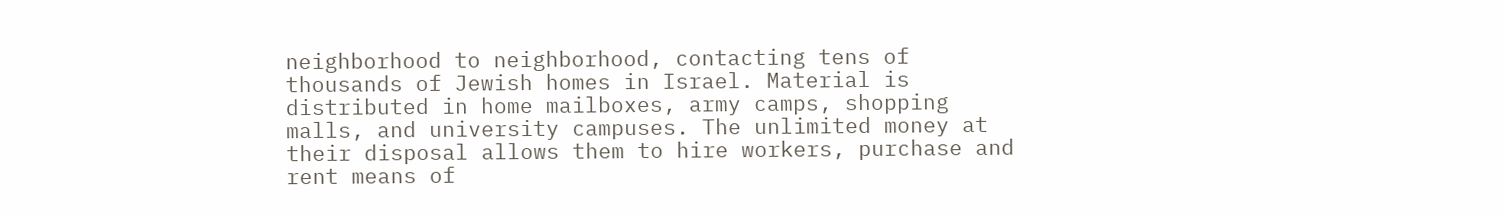neighborhood to neighborhood, contacting tens of thousands of Jewish homes in Israel. Material is distributed in home mailboxes, army camps, shopping malls, and university campuses. The unlimited money at their disposal allows them to hire workers, purchase and rent means of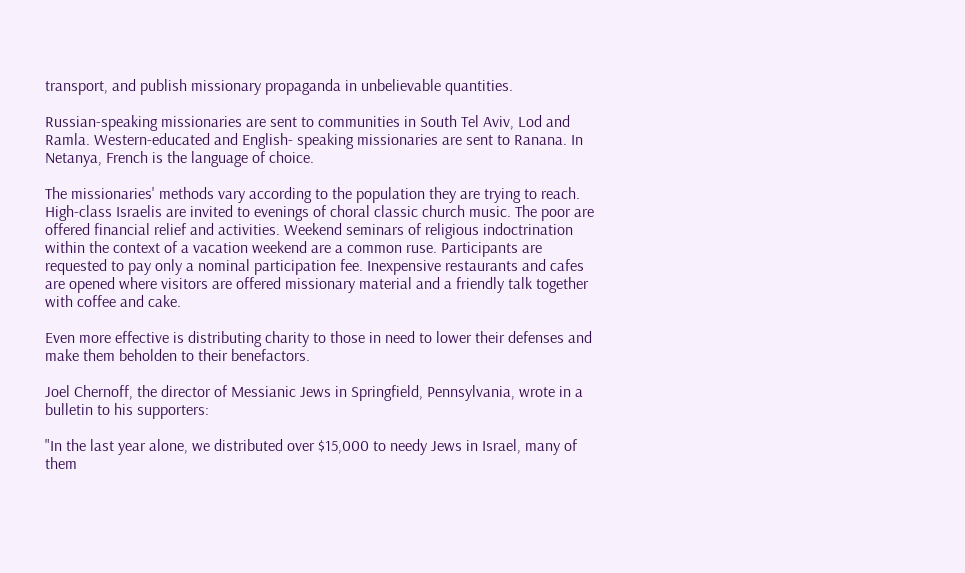transport, and publish missionary propaganda in unbelievable quantities.

Russian-speaking missionaries are sent to communities in South Tel Aviv, Lod and Ramla. Western-educated and English- speaking missionaries are sent to Ranana. In Netanya, French is the language of choice.

The missionaries' methods vary according to the population they are trying to reach. High-class Israelis are invited to evenings of choral classic church music. The poor are offered financial relief and activities. Weekend seminars of religious indoctrination within the context of a vacation weekend are a common ruse. Participants are requested to pay only a nominal participation fee. Inexpensive restaurants and cafes are opened where visitors are offered missionary material and a friendly talk together with coffee and cake.

Even more effective is distributing charity to those in need to lower their defenses and make them beholden to their benefactors.

Joel Chernoff, the director of Messianic Jews in Springfield, Pennsylvania, wrote in a bulletin to his supporters:

"In the last year alone, we distributed over $15,000 to needy Jews in Israel, many of them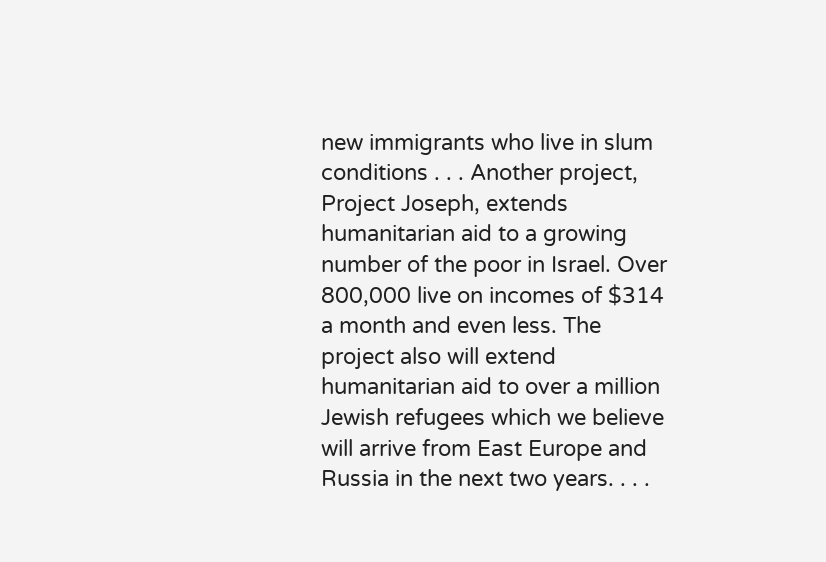new immigrants who live in slum conditions . . . Another project, Project Joseph, extends humanitarian aid to a growing number of the poor in Israel. Over 800,000 live on incomes of $314 a month and even less. The project also will extend humanitarian aid to over a million Jewish refugees which we believe will arrive from East Europe and Russia in the next two years. . . .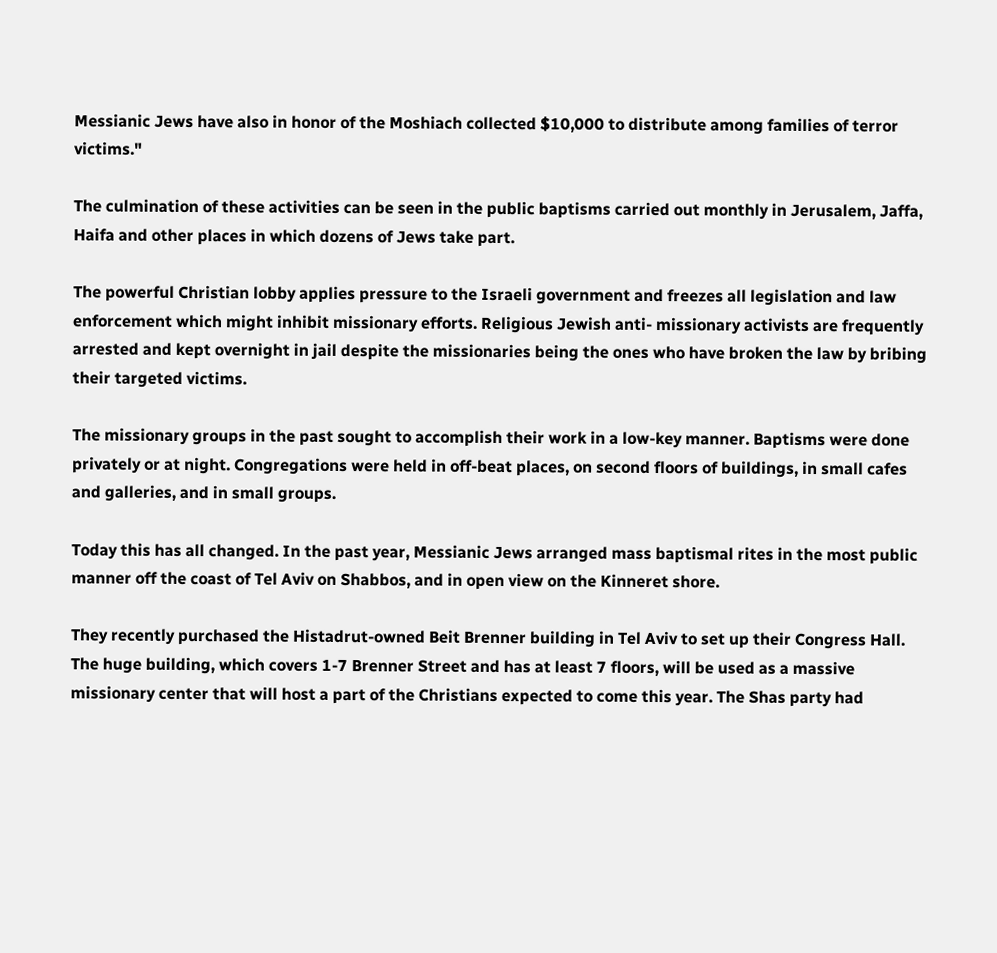Messianic Jews have also in honor of the Moshiach collected $10,000 to distribute among families of terror victims."

The culmination of these activities can be seen in the public baptisms carried out monthly in Jerusalem, Jaffa, Haifa and other places in which dozens of Jews take part.

The powerful Christian lobby applies pressure to the Israeli government and freezes all legislation and law enforcement which might inhibit missionary efforts. Religious Jewish anti- missionary activists are frequently arrested and kept overnight in jail despite the missionaries being the ones who have broken the law by bribing their targeted victims.

The missionary groups in the past sought to accomplish their work in a low-key manner. Baptisms were done privately or at night. Congregations were held in off-beat places, on second floors of buildings, in small cafes and galleries, and in small groups.

Today this has all changed. In the past year, Messianic Jews arranged mass baptismal rites in the most public manner off the coast of Tel Aviv on Shabbos, and in open view on the Kinneret shore.

They recently purchased the Histadrut-owned Beit Brenner building in Tel Aviv to set up their Congress Hall. The huge building, which covers 1-7 Brenner Street and has at least 7 floors, will be used as a massive missionary center that will host a part of the Christians expected to come this year. The Shas party had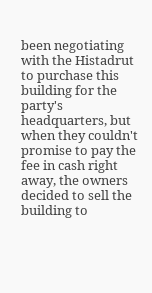been negotiating with the Histadrut to purchase this building for the party's headquarters, but when they couldn't promise to pay the fee in cash right away, the owners decided to sell the building to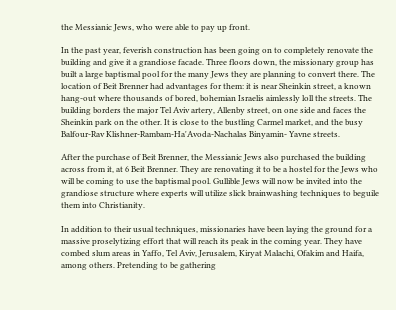the Messianic Jews, who were able to pay up front.

In the past year, feverish construction has been going on to completely renovate the building and give it a grandiose facade. Three floors down, the missionary group has built a large baptismal pool for the many Jews they are planning to convert there. The location of Beit Brenner had advantages for them: it is near Sheinkin street, a known hang-out where thousands of bored, bohemian Israelis aimlessly loll the streets. The building borders the major Tel Aviv artery, Allenby street, on one side and faces the Sheinkin park on the other. It is close to the bustling Carmel market, and the busy Balfour-Rav Klishner-Rambam-Ha'Avoda-Nachalas Binyamin- Yavne streets.

After the purchase of Beit Brenner, the Messianic Jews also purchased the building across from it, at 6 Beit Brenner. They are renovating it to be a hostel for the Jews who will be coming to use the baptismal pool. Gullible Jews will now be invited into the grandiose structure where experts will utilize slick brainwashing techniques to beguile them into Christianity.

In addition to their usual techniques, missionaries have been laying the ground for a massive proselytizing effort that will reach its peak in the coming year. They have combed slum areas in Yaffo, Tel Aviv, Jerusalem, Kiryat Malachi, Ofakim and Haifa, among others. Pretending to be gathering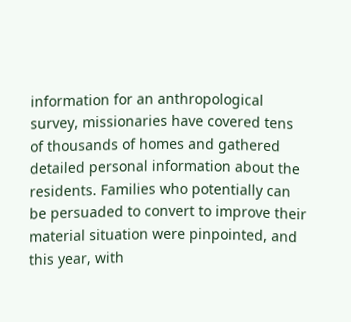information for an anthropological survey, missionaries have covered tens of thousands of homes and gathered detailed personal information about the residents. Families who potentially can be persuaded to convert to improve their material situation were pinpointed, and this year, with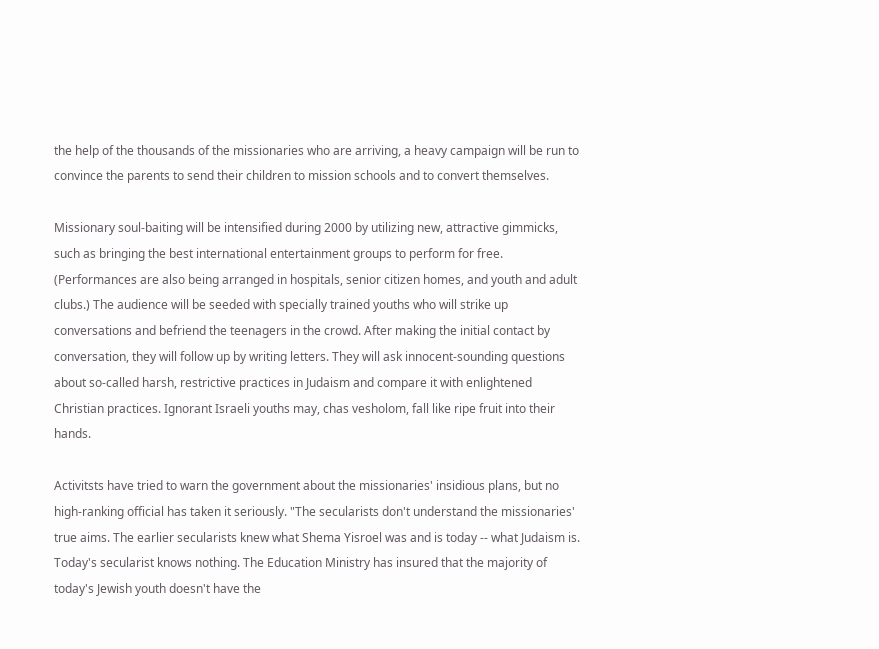the help of the thousands of the missionaries who are arriving, a heavy campaign will be run to convince the parents to send their children to mission schools and to convert themselves.

Missionary soul-baiting will be intensified during 2000 by utilizing new, attractive gimmicks, such as bringing the best international entertainment groups to perform for free. (Performances are also being arranged in hospitals, senior citizen homes, and youth and adult clubs.) The audience will be seeded with specially trained youths who will strike up conversations and befriend the teenagers in the crowd. After making the initial contact by conversation, they will follow up by writing letters. They will ask innocent-sounding questions about so-called harsh, restrictive practices in Judaism and compare it with enlightened Christian practices. Ignorant Israeli youths may, chas vesholom, fall like ripe fruit into their hands.

Activitsts have tried to warn the government about the missionaries' insidious plans, but no high-ranking official has taken it seriously. "The secularists don't understand the missionaries' true aims. The earlier secularists knew what Shema Yisroel was and is today -- what Judaism is. Today's secularist knows nothing. The Education Ministry has insured that the majority of today's Jewish youth doesn't have the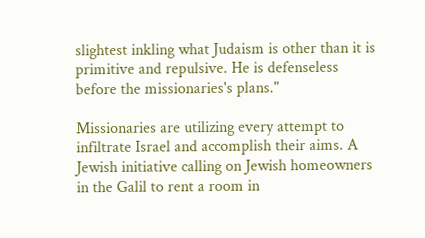slightest inkling what Judaism is other than it is primitive and repulsive. He is defenseless before the missionaries's plans."

Missionaries are utilizing every attempt to infiltrate Israel and accomplish their aims. A Jewish initiative calling on Jewish homeowners in the Galil to rent a room in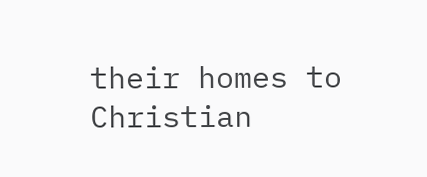their homes to Christian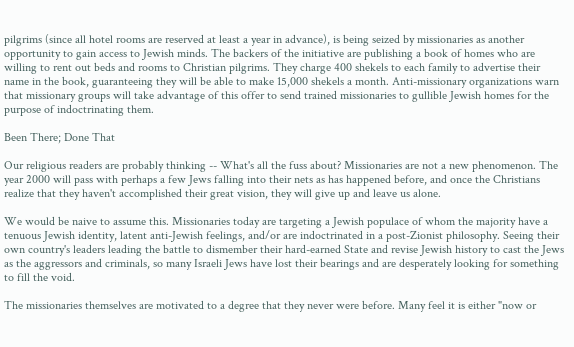pilgrims (since all hotel rooms are reserved at least a year in advance), is being seized by missionaries as another opportunity to gain access to Jewish minds. The backers of the initiative are publishing a book of homes who are willing to rent out beds and rooms to Christian pilgrims. They charge 400 shekels to each family to advertise their name in the book, guaranteeing they will be able to make 15,000 shekels a month. Anti-missionary organizations warn that missionary groups will take advantage of this offer to send trained missionaries to gullible Jewish homes for the purpose of indoctrinating them.

Been There; Done That

Our religious readers are probably thinking -- What's all the fuss about? Missionaries are not a new phenomenon. The year 2000 will pass with perhaps a few Jews falling into their nets as has happened before, and once the Christians realize that they haven't accomplished their great vision, they will give up and leave us alone.

We would be naive to assume this. Missionaries today are targeting a Jewish populace of whom the majority have a tenuous Jewish identity, latent anti-Jewish feelings, and/or are indoctrinated in a post-Zionist philosophy. Seeing their own country's leaders leading the battle to dismember their hard-earned State and revise Jewish history to cast the Jews as the aggressors and criminals, so many Israeli Jews have lost their bearings and are desperately looking for something to fill the void.

The missionaries themselves are motivated to a degree that they never were before. Many feel it is either "now or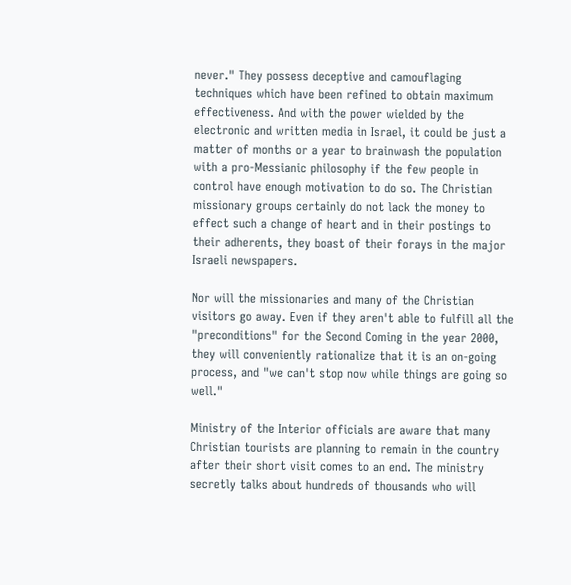never." They possess deceptive and camouflaging techniques which have been refined to obtain maximum effectiveness. And with the power wielded by the electronic and written media in Israel, it could be just a matter of months or a year to brainwash the population with a pro-Messianic philosophy if the few people in control have enough motivation to do so. The Christian missionary groups certainly do not lack the money to effect such a change of heart and in their postings to their adherents, they boast of their forays in the major Israeli newspapers.

Nor will the missionaries and many of the Christian visitors go away. Even if they aren't able to fulfill all the "preconditions" for the Second Coming in the year 2000, they will conveniently rationalize that it is an on-going process, and "we can't stop now while things are going so well."

Ministry of the Interior officials are aware that many Christian tourists are planning to remain in the country after their short visit comes to an end. The ministry secretly talks about hundreds of thousands who will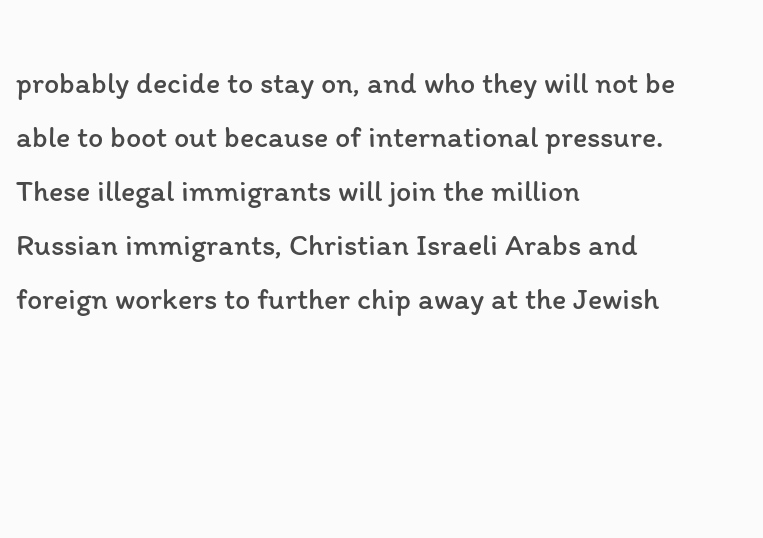probably decide to stay on, and who they will not be able to boot out because of international pressure. These illegal immigrants will join the million Russian immigrants, Christian Israeli Arabs and foreign workers to further chip away at the Jewish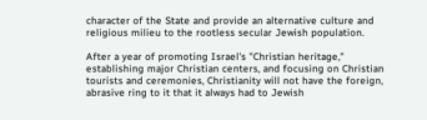character of the State and provide an alternative culture and religious milieu to the rootless secular Jewish population.

After a year of promoting Israel's "Christian heritage," establishing major Christian centers, and focusing on Christian tourists and ceremonies, Christianity will not have the foreign, abrasive ring to it that it always had to Jewish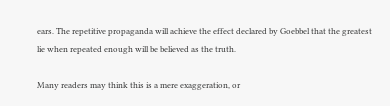ears. The repetitive propaganda will achieve the effect declared by Goebbel that the greatest lie when repeated enough will be believed as the truth.

Many readers may think this is a mere exaggeration, or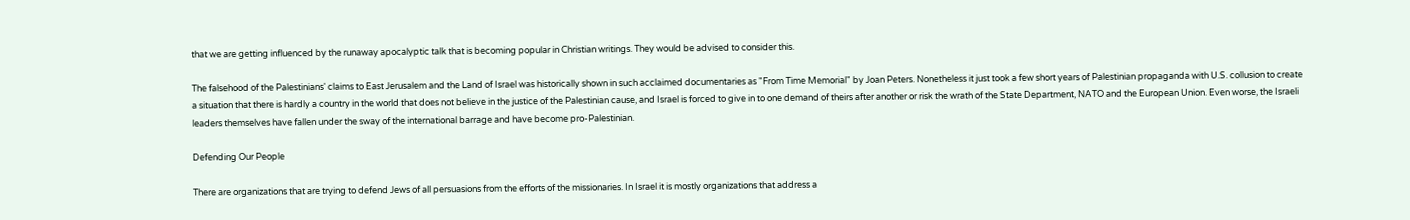that we are getting influenced by the runaway apocalyptic talk that is becoming popular in Christian writings. They would be advised to consider this.

The falsehood of the Palestinians' claims to East Jerusalem and the Land of Israel was historically shown in such acclaimed documentaries as "From Time Memorial" by Joan Peters. Nonetheless it just took a few short years of Palestinian propaganda with U.S. collusion to create a situation that there is hardly a country in the world that does not believe in the justice of the Palestinian cause, and Israel is forced to give in to one demand of theirs after another or risk the wrath of the State Department, NATO and the European Union. Even worse, the Israeli leaders themselves have fallen under the sway of the international barrage and have become pro-Palestinian.

Defending Our People

There are organizations that are trying to defend Jews of all persuasions from the efforts of the missionaries. In Israel it is mostly organizations that address a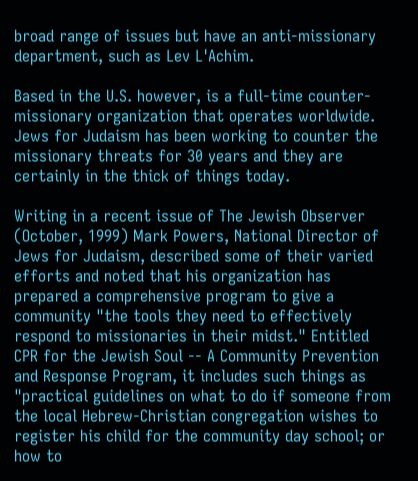broad range of issues but have an anti-missionary department, such as Lev L'Achim.

Based in the U.S. however, is a full-time counter-missionary organization that operates worldwide. Jews for Judaism has been working to counter the missionary threats for 30 years and they are certainly in the thick of things today.

Writing in a recent issue of The Jewish Observer (October, 1999) Mark Powers, National Director of Jews for Judaism, described some of their varied efforts and noted that his organization has prepared a comprehensive program to give a community "the tools they need to effectively respond to missionaries in their midst." Entitled CPR for the Jewish Soul -- A Community Prevention and Response Program, it includes such things as "practical guidelines on what to do if someone from the local Hebrew-Christian congregation wishes to register his child for the community day school; or how to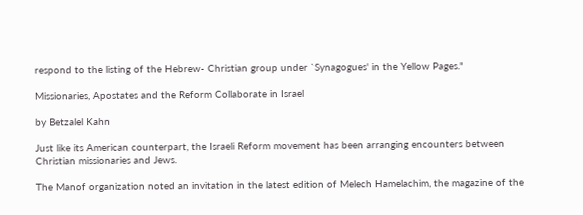respond to the listing of the Hebrew- Christian group under `Synagogues' in the Yellow Pages."

Missionaries, Apostates and the Reform Collaborate in Israel

by Betzalel Kahn

Just like its American counterpart, the Israeli Reform movement has been arranging encounters between Christian missionaries and Jews.

The Manof organization noted an invitation in the latest edition of Melech Hamelachim, the magazine of the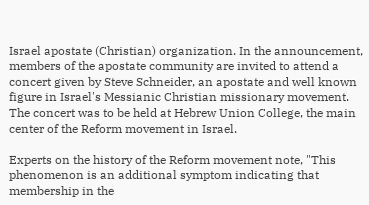Israel apostate (Christian) organization. In the announcement, members of the apostate community are invited to attend a concert given by Steve Schneider, an apostate and well known figure in Israel's Messianic Christian missionary movement. The concert was to be held at Hebrew Union College, the main center of the Reform movement in Israel.

Experts on the history of the Reform movement note, "This phenomenon is an additional symptom indicating that membership in the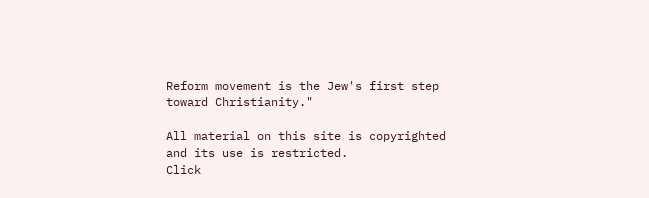Reform movement is the Jew's first step toward Christianity."

All material on this site is copyrighted and its use is restricted.
Click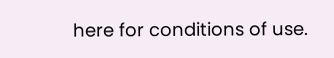here for conditions of use.